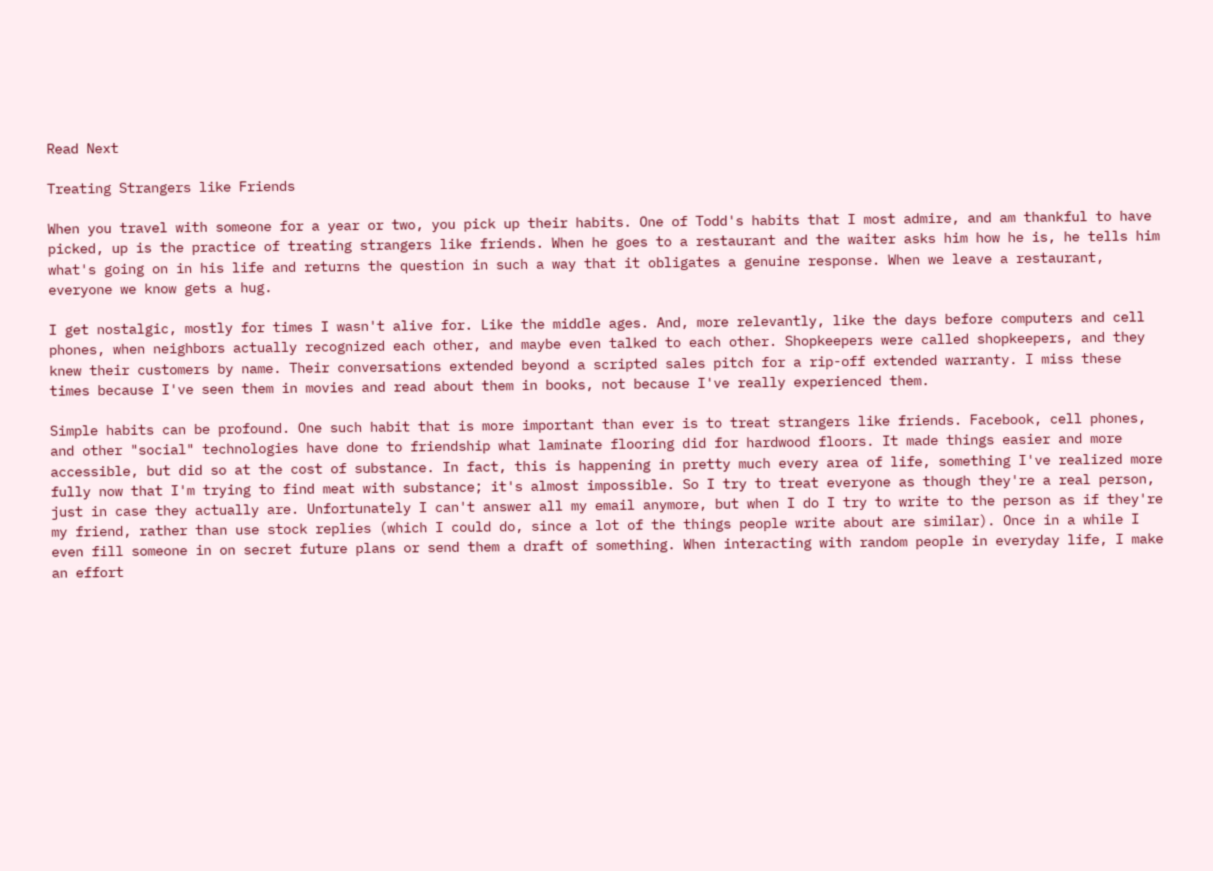Read Next

Treating Strangers like Friends

When you travel with someone for a year or two, you pick up their habits. One of Todd's habits that I most admire, and am thankful to have picked, up is the practice of treating strangers like friends. When he goes to a restaurant and the waiter asks him how he is, he tells him what's going on in his life and returns the question in such a way that it obligates a genuine response. When we leave a restaurant, everyone we know gets a hug.

I get nostalgic, mostly for times I wasn't alive for. Like the middle ages. And, more relevantly, like the days before computers and cell phones, when neighbors actually recognized each other, and maybe even talked to each other. Shopkeepers were called shopkeepers, and they knew their customers by name. Their conversations extended beyond a scripted sales pitch for a rip-off extended warranty. I miss these times because I've seen them in movies and read about them in books, not because I've really experienced them.

Simple habits can be profound. One such habit that is more important than ever is to treat strangers like friends. Facebook, cell phones, and other "social" technologies have done to friendship what laminate flooring did for hardwood floors. It made things easier and more accessible, but did so at the cost of substance. In fact, this is happening in pretty much every area of life, something I've realized more fully now that I'm trying to find meat with substance; it's almost impossible. So I try to treat everyone as though they're a real person, just in case they actually are. Unfortunately I can't answer all my email anymore, but when I do I try to write to the person as if they're my friend, rather than use stock replies (which I could do, since a lot of the things people write about are similar). Once in a while I even fill someone in on secret future plans or send them a draft of something. When interacting with random people in everyday life, I make an effort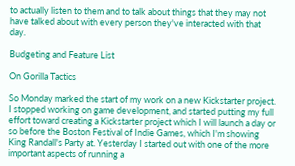to actually listen to them and to talk about things that they may not have talked about with every person they've interacted with that day.

Budgeting and Feature List

On Gorilla Tactics

So Monday marked the start of my work on a new Kickstarter project. I stopped working on game development, and started putting my full effort toward creating a Kickstarter project which I will launch a day or so before the Boston Festival of Indie Games, which I'm showing King Randall's Party at. Yesterday I started out with one of the more important aspects of running a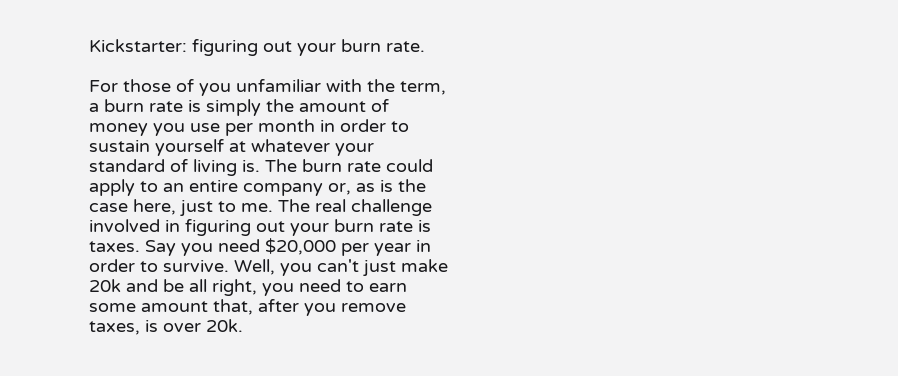Kickstarter: figuring out your burn rate.

For those of you unfamiliar with the term, a burn rate is simply the amount of money you use per month in order to sustain yourself at whatever your standard of living is. The burn rate could apply to an entire company or, as is the case here, just to me. The real challenge involved in figuring out your burn rate is taxes. Say you need $20,000 per year in order to survive. Well, you can't just make 20k and be all right, you need to earn some amount that, after you remove taxes, is over 20k.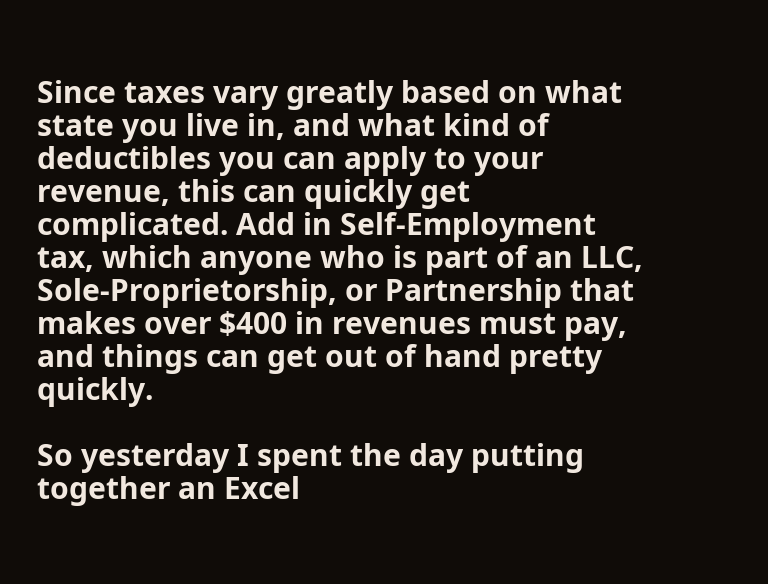Since taxes vary greatly based on what state you live in, and what kind of deductibles you can apply to your revenue, this can quickly get complicated. Add in Self-Employment tax, which anyone who is part of an LLC, Sole-Proprietorship, or Partnership that makes over $400 in revenues must pay, and things can get out of hand pretty quickly.

So yesterday I spent the day putting together an Excel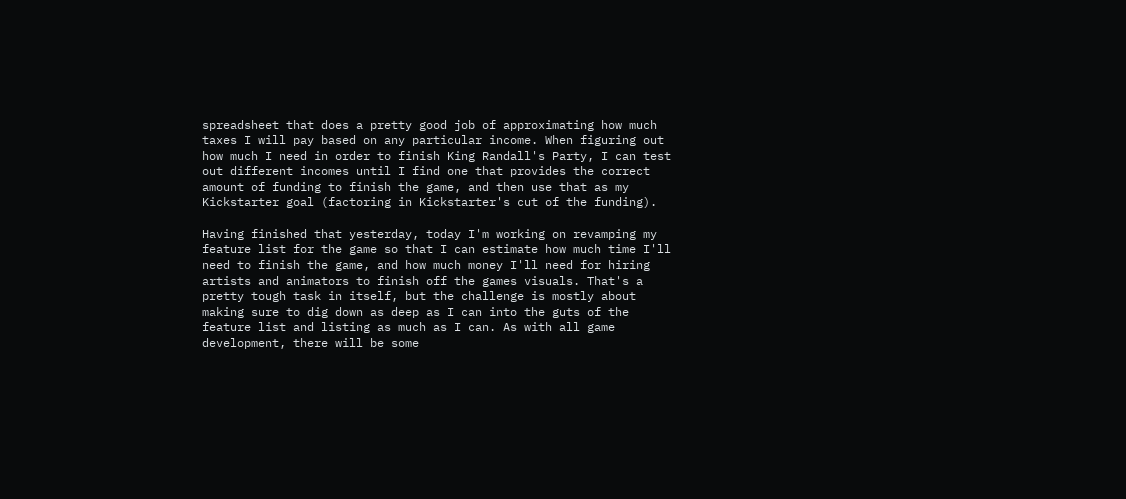spreadsheet that does a pretty good job of approximating how much taxes I will pay based on any particular income. When figuring out how much I need in order to finish King Randall's Party, I can test out different incomes until I find one that provides the correct amount of funding to finish the game, and then use that as my Kickstarter goal (factoring in Kickstarter's cut of the funding).

Having finished that yesterday, today I'm working on revamping my feature list for the game so that I can estimate how much time I'll need to finish the game, and how much money I'll need for hiring artists and animators to finish off the games visuals. That's a pretty tough task in itself, but the challenge is mostly about making sure to dig down as deep as I can into the guts of the feature list and listing as much as I can. As with all game development, there will be some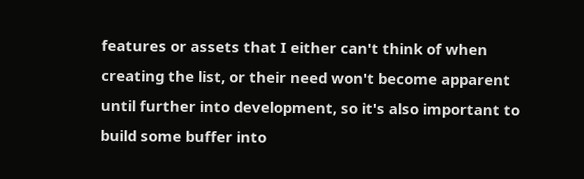features or assets that I either can't think of when creating the list, or their need won't become apparent until further into development, so it's also important to build some buffer into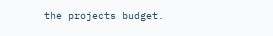the projects budget.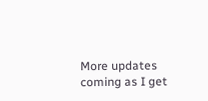More updates coming as I get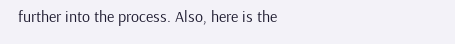further into the process. Also, here is the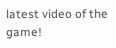latest video of the game!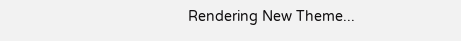Rendering New Theme...